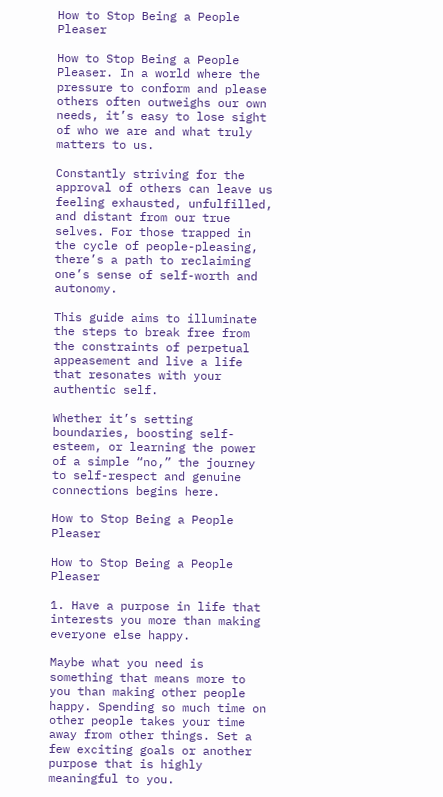How to Stop Being a People Pleaser

How to Stop Being a People Pleaser. In a world where the pressure to conform and please others often outweighs our own needs, it’s easy to lose sight of who we are and what truly matters to us.

Constantly striving for the approval of others can leave us feeling exhausted, unfulfilled, and distant from our true selves. For those trapped in the cycle of people-pleasing, there’s a path to reclaiming one’s sense of self-worth and autonomy.

This guide aims to illuminate the steps to break free from the constraints of perpetual appeasement and live a life that resonates with your authentic self.

Whether it’s setting boundaries, boosting self-esteem, or learning the power of a simple “no,” the journey to self-respect and genuine connections begins here.

How to Stop Being a People Pleaser

How to Stop Being a People Pleaser

1. Have a purpose in life that interests you more than making everyone else happy.

Maybe what you need is something that means more to you than making other people happy. Spending so much time on other people takes your time away from other things. Set a few exciting goals or another purpose that is highly meaningful to you.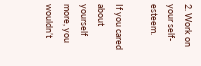2. Work on your self-esteem.

If you cared about yourself more, you wouldn’t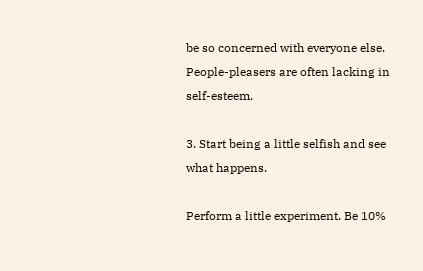be so concerned with everyone else. People-pleasers are often lacking in self-esteem.

3. Start being a little selfish and see what happens.

Perform a little experiment. Be 10%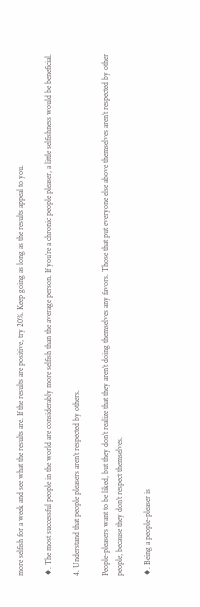more selfish for a week and see what the results are. If the results are positive, try 20%. Keep going as long as the results appeal to you.

♦. The most successful people in the world are considerably more selfish than the average person. If you’re a chronic people pleaser, a little selfishness would be beneficial.

4. Understand that people pleasers aren’t respected by others.

People-pleasers want to be liked, but they don’t realize that they aren’t doing themselves any favors. Those that put everyone else above themselves aren’t respected by other people, because they don’t respect themselves.

♦. Being a people-pleaser is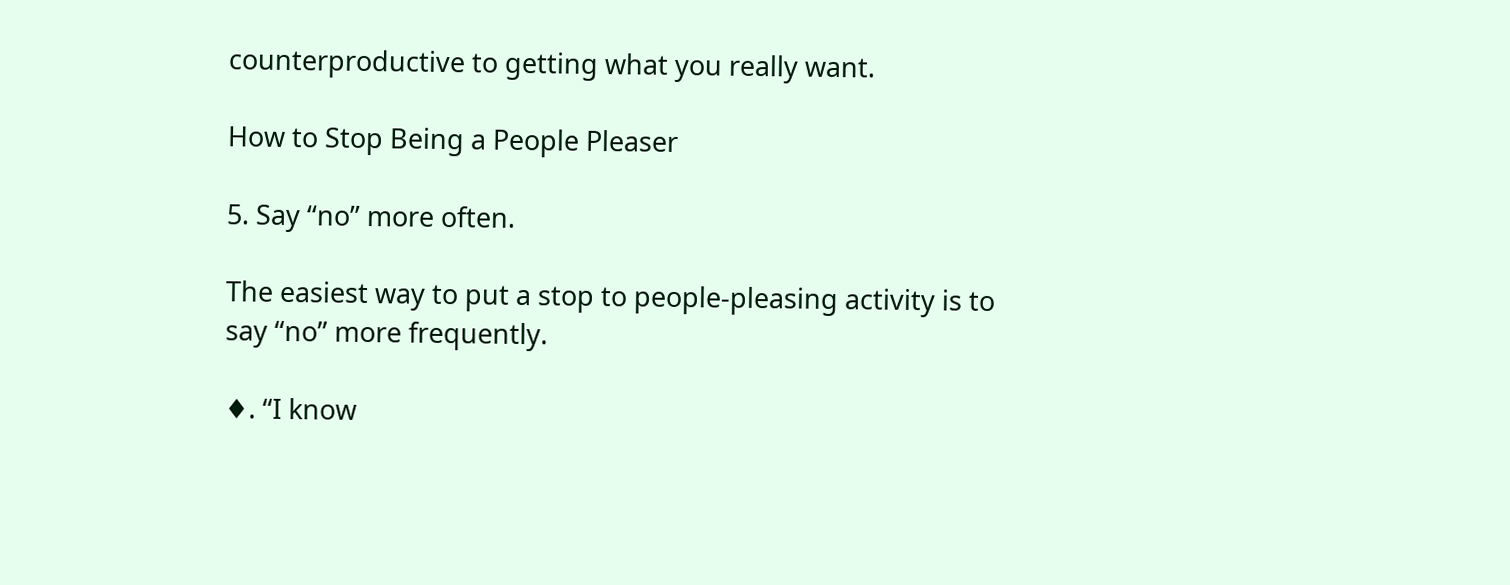counterproductive to getting what you really want.

How to Stop Being a People Pleaser

5. Say “no” more often.

The easiest way to put a stop to people-pleasing activity is to say “no” more frequently.

♦. “I know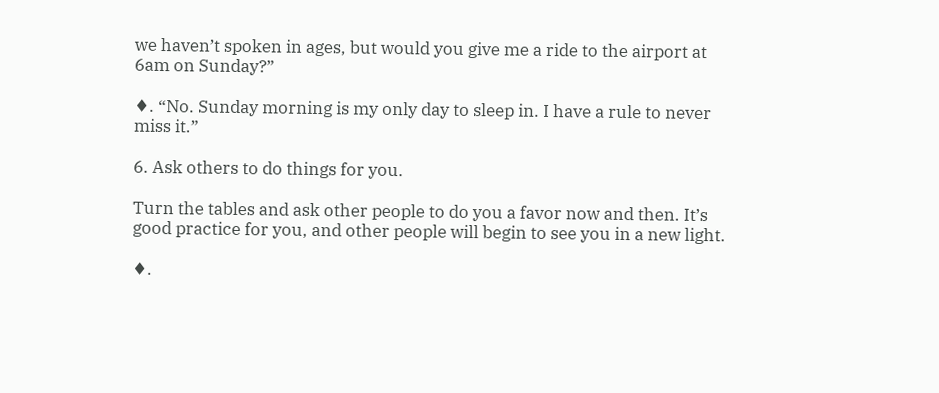we haven’t spoken in ages, but would you give me a ride to the airport at 6am on Sunday?”

♦. “No. Sunday morning is my only day to sleep in. I have a rule to never miss it.”

6. Ask others to do things for you.

Turn the tables and ask other people to do you a favor now and then. It’s good practice for you, and other people will begin to see you in a new light.

♦.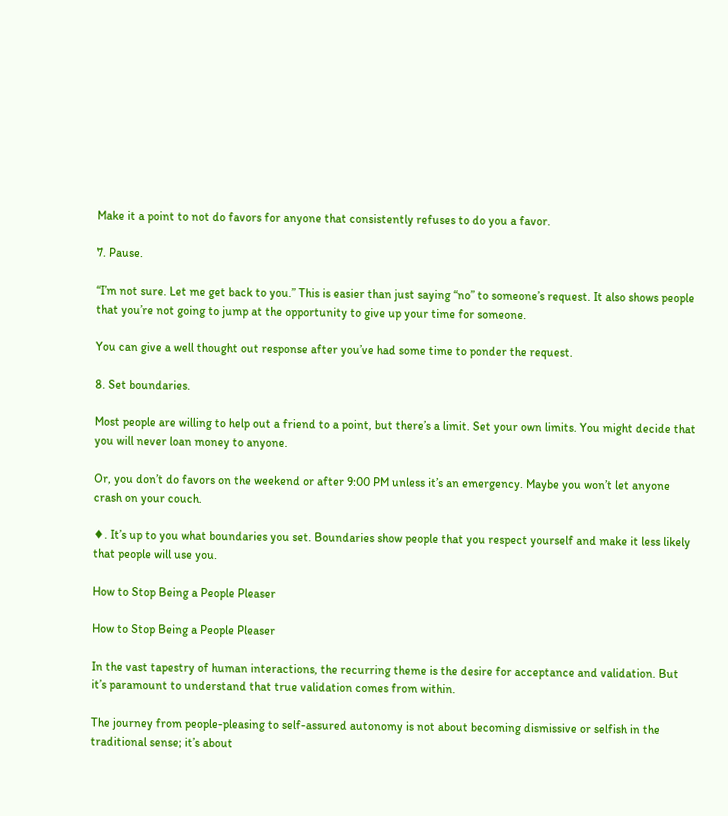Make it a point to not do favors for anyone that consistently refuses to do you a favor.

7. Pause.

“I’m not sure. Let me get back to you.” This is easier than just saying “no” to someone’s request. It also shows people that you’re not going to jump at the opportunity to give up your time for someone.

You can give a well thought out response after you’ve had some time to ponder the request.

8. Set boundaries.

Most people are willing to help out a friend to a point, but there’s a limit. Set your own limits. You might decide that you will never loan money to anyone.

Or, you don’t do favors on the weekend or after 9:00 PM unless it’s an emergency. Maybe you won’t let anyone crash on your couch.

♦. It’s up to you what boundaries you set. Boundaries show people that you respect yourself and make it less likely that people will use you.

How to Stop Being a People Pleaser

How to Stop Being a People Pleaser

In the vast tapestry of human interactions, the recurring theme is the desire for acceptance and validation. But it’s paramount to understand that true validation comes from within.

The journey from people-pleasing to self-assured autonomy is not about becoming dismissive or selfish in the traditional sense; it’s about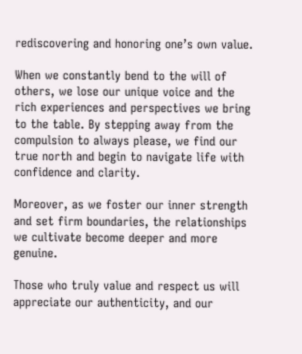rediscovering and honoring one’s own value.

When we constantly bend to the will of others, we lose our unique voice and the rich experiences and perspectives we bring to the table. By stepping away from the compulsion to always please, we find our true north and begin to navigate life with confidence and clarity.

Moreover, as we foster our inner strength and set firm boundaries, the relationships we cultivate become deeper and more genuine.

Those who truly value and respect us will appreciate our authenticity, and our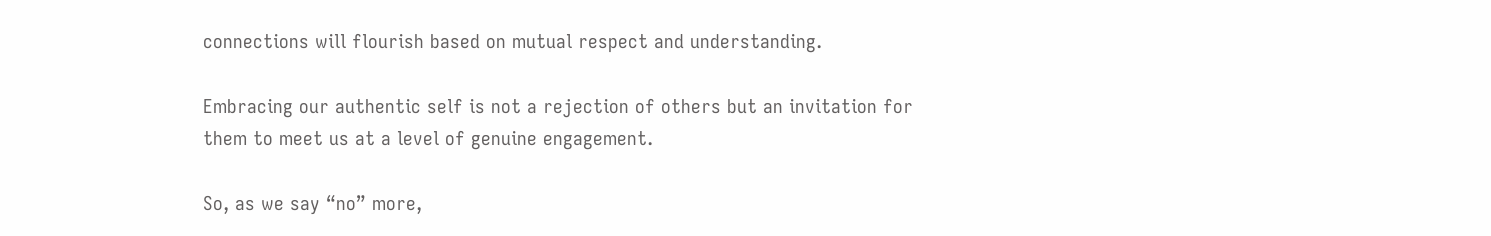connections will flourish based on mutual respect and understanding.

Embracing our authentic self is not a rejection of others but an invitation for them to meet us at a level of genuine engagement.

So, as we say “no” more,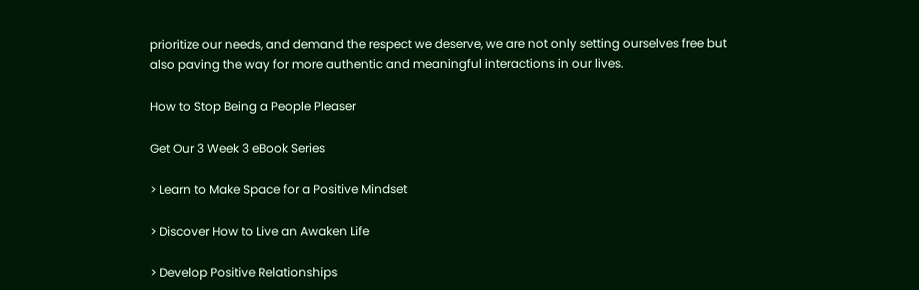prioritize our needs, and demand the respect we deserve, we are not only setting ourselves free but also paving the way for more authentic and meaningful interactions in our lives.

How to Stop Being a People Pleaser

Get Our 3 Week 3 eBook Series

> Learn to Make Space for a Positive Mindset

> Discover How to Live an Awaken Life

> Develop Positive Relationships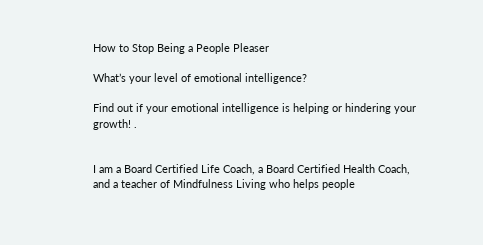How to Stop Being a People Pleaser

What’s your level of emotional intelligence?

Find out if your emotional intelligence is helping or hindering your growth! .


I am a Board Certified Life Coach, a Board Certified Health Coach, and a teacher of Mindfulness Living who helps people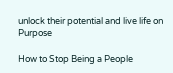unlock their potential and live life on Purpose

How to Stop Being a People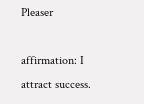Pleaser

affirmation: I attract success.